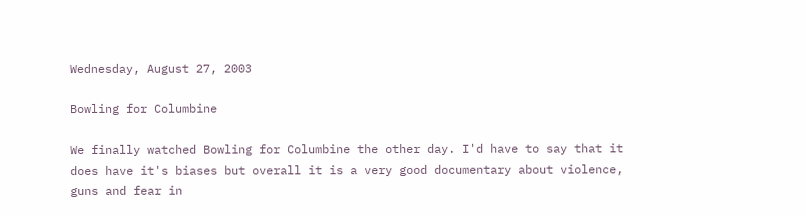Wednesday, August 27, 2003

Bowling for Columbine

We finally watched Bowling for Columbine the other day. I'd have to say that it does have it's biases but overall it is a very good documentary about violence, guns and fear in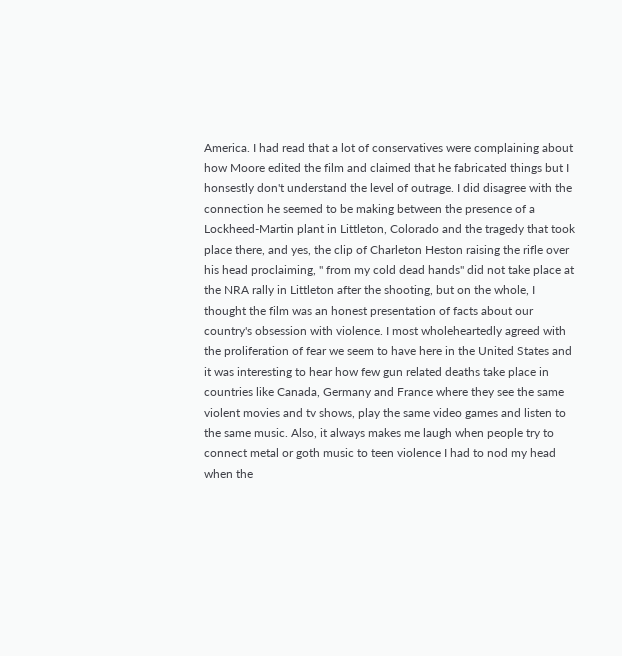America. I had read that a lot of conservatives were complaining about how Moore edited the film and claimed that he fabricated things but I honsestly don't understand the level of outrage. I did disagree with the connection he seemed to be making between the presence of a Lockheed-Martin plant in Littleton, Colorado and the tragedy that took place there, and yes, the clip of Charleton Heston raising the rifle over his head proclaiming, " from my cold dead hands" did not take place at the NRA rally in Littleton after the shooting, but on the whole, I thought the film was an honest presentation of facts about our country's obsession with violence. I most wholeheartedly agreed with the proliferation of fear we seem to have here in the United States and it was interesting to hear how few gun related deaths take place in countries like Canada, Germany and France where they see the same violent movies and tv shows, play the same video games and listen to the same music. Also, it always makes me laugh when people try to connect metal or goth music to teen violence I had to nod my head when the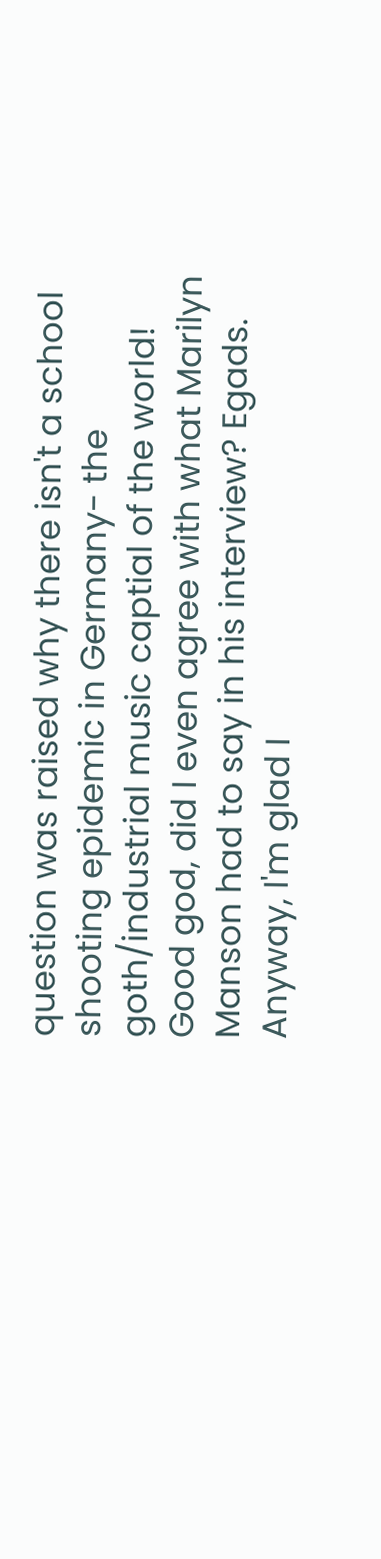question was raised why there isn't a school shooting epidemic in Germany- the goth/industrial music captial of the world! Good god, did I even agree with what Marilyn Manson had to say in his interview? Egads. Anyway, I'm glad I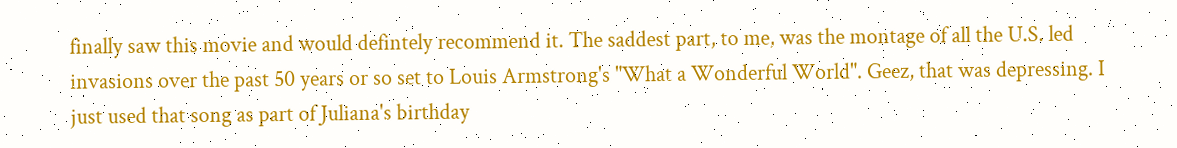finally saw this movie and would defintely recommend it. The saddest part, to me, was the montage of all the U.S. led invasions over the past 50 years or so set to Louis Armstrong's "What a Wonderful World". Geez, that was depressing. I just used that song as part of Juliana's birthday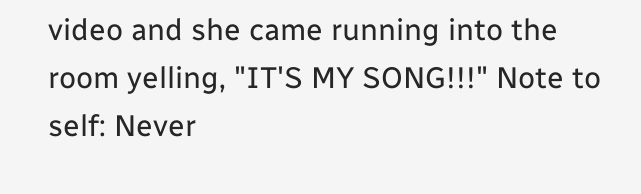video and she came running into the room yelling, "IT'S MY SONG!!!" Note to self: Never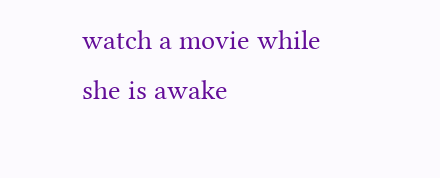watch a movie while she is awake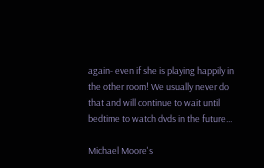again- even if she is playing happily in the other room! We usually never do that and will continue to wait until bedtime to watch dvds in the future...

Michael Moore's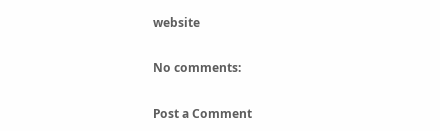website

No comments:

Post a Comment